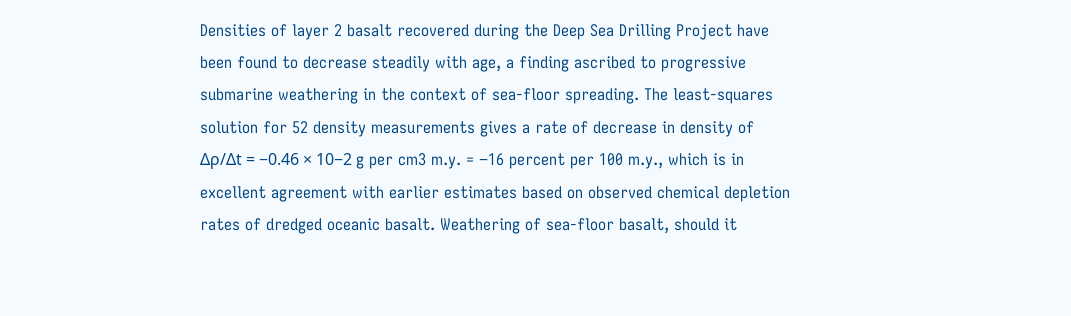Densities of layer 2 basalt recovered during the Deep Sea Drilling Project have been found to decrease steadily with age, a finding ascribed to progressive submarine weathering in the context of sea-floor spreading. The least-squares solution for 52 density measurements gives a rate of decrease in density of Δρ/Δt = −0.46 × 10−2 g per cm3 m.y. = −16 percent per 100 m.y., which is in excellent agreement with earlier estimates based on observed chemical depletion rates of dredged oceanic basalt. Weathering of sea-floor basalt, should it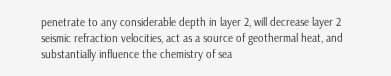penetrate to any considerable depth in layer 2, will decrease layer 2 seismic refraction velocities, act as a source of geothermal heat, and substantially influence the chemistry of sea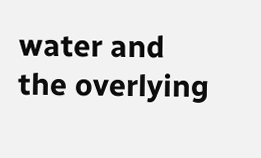water and the overlying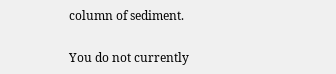column of sediment.

You do not currently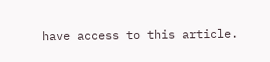have access to this article.